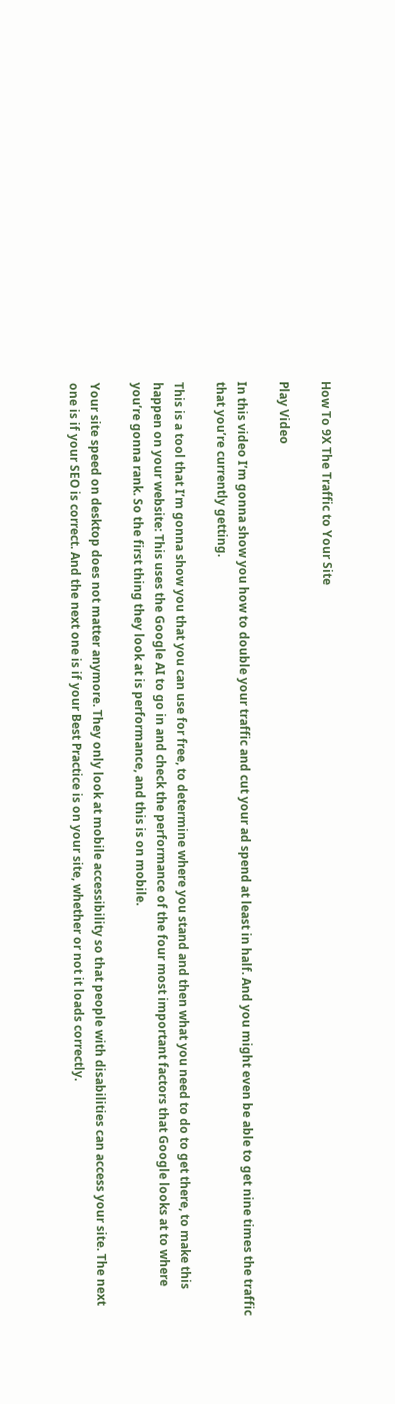How To 9X The Traffic to Your Site

Play Video

In this video I’m gonna show you how to double your traffic and cut your ad spend at least in half. And you might even be able to get nine times the traffic that you’re currently getting.

This is a tool that I’m gonna show you that you can use for free, to determine where you stand and then what you need to do to get there, to make this happen on your website: This uses the Google AI to go in and check the performance of the four most important factors that Google looks at to where you’re gonna rank. So the first thing they look at is performance, and this is on mobile.

Your site speed on desktop does not matter anymore. They only look at mobile accessibility so that people with disabilities can access your site. The next one is if your SEO is correct. And the next one is if your Best Practice is on your site, whether or not it loads correctly.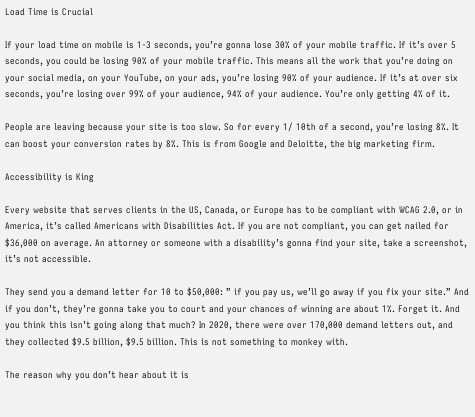Load Time is Crucial

If your load time on mobile is 1-3 seconds, you’re gonna lose 30% of your mobile traffic. If it’s over 5 seconds, you could be losing 90% of your mobile traffic. This means all the work that you’re doing on your social media, on your YouTube, on your ads, you’re losing 90% of your audience. If it’s at over six seconds, you’re losing over 99% of your audience, 94% of your audience. You’re only getting 4% of it.

People are leaving because your site is too slow. So for every 1/ 10th of a second, you’re losing 8%. It can boost your conversion rates by 8%. This is from Google and Deloitte, the big marketing firm.

Accessibility is King

Every website that serves clients in the US, Canada, or Europe has to be compliant with WCAG 2.0, or in America, it’s called Americans with Disabilities Act. If you are not compliant, you can get nailed for $36,000 on average. An attorney or someone with a disability’s gonna find your site, take a screenshot, it’s not accessible.

They send you a demand letter for 10 to $50,000: ” if you pay us, we’ll go away if you fix your site.” And if you don’t, they’re gonna take you to court and your chances of winning are about 1%. Forget it. And you think this isn’t going along that much? In 2020, there were over 170,000 demand letters out, and they collected $9.5 billion, $9.5 billion. This is not something to monkey with.

The reason why you don’t hear about it is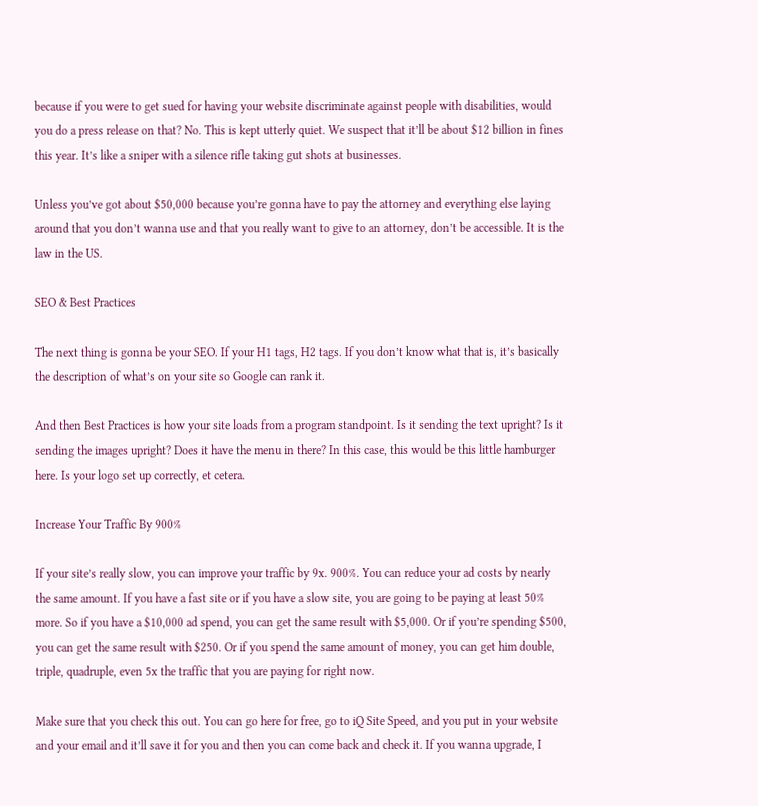because if you were to get sued for having your website discriminate against people with disabilities, would you do a press release on that? No. This is kept utterly quiet. We suspect that it’ll be about $12 billion in fines this year. It’s like a sniper with a silence rifle taking gut shots at businesses.

Unless you’ve got about $50,000 because you’re gonna have to pay the attorney and everything else laying around that you don’t wanna use and that you really want to give to an attorney, don’t be accessible. It is the law in the US.

SEO & Best Practices

The next thing is gonna be your SEO. If your H1 tags, H2 tags. If you don’t know what that is, it’s basically the description of what’s on your site so Google can rank it.

And then Best Practices is how your site loads from a program standpoint. Is it sending the text upright? Is it sending the images upright? Does it have the menu in there? In this case, this would be this little hamburger here. Is your logo set up correctly, et cetera.

Increase Your Traffic By 900%

If your site’s really slow, you can improve your traffic by 9x. 900%. You can reduce your ad costs by nearly the same amount. If you have a fast site or if you have a slow site, you are going to be paying at least 50% more. So if you have a $10,000 ad spend, you can get the same result with $5,000. Or if you’re spending $500, you can get the same result with $250. Or if you spend the same amount of money, you can get him double, triple, quadruple, even 5x the traffic that you are paying for right now.

Make sure that you check this out. You can go here for free, go to iQ Site Speed, and you put in your website and your email and it’ll save it for you and then you can come back and check it. If you wanna upgrade, I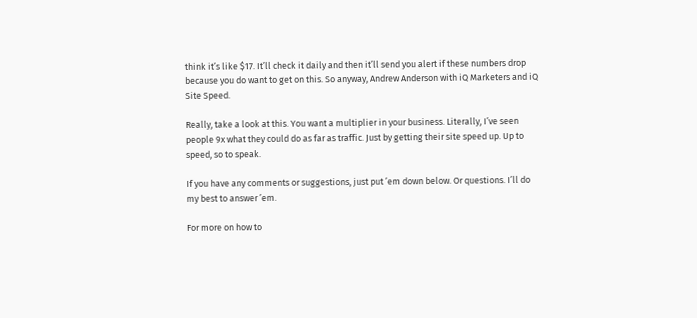think it’s like $17. It’ll check it daily and then it’ll send you alert if these numbers drop because you do want to get on this. So anyway, Andrew Anderson with iQ Marketers and iQ Site Speed.

Really, take a look at this. You want a multiplier in your business. Literally, I’ve seen people 9x what they could do as far as traffic. Just by getting their site speed up. Up to speed, so to speak.

If you have any comments or suggestions, just put ’em down below. Or questions. I’ll do my best to answer ’em.

For more on how to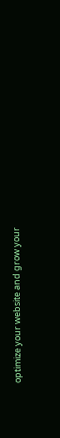optimize your website and grow your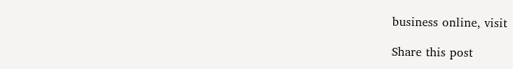business online, visit

Share this post